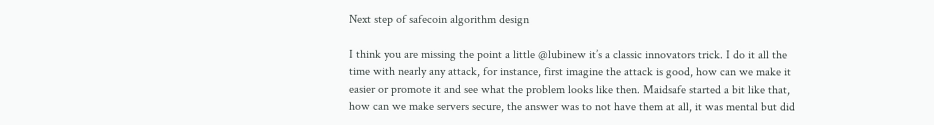Next step of safecoin algorithm design

I think you are missing the point a little @lubinew it’s a classic innovators trick. I do it all the time with nearly any attack, for instance, first imagine the attack is good, how can we make it easier or promote it and see what the problem looks like then. Maidsafe started a bit like that, how can we make servers secure, the answer was to not have them at all, it was mental but did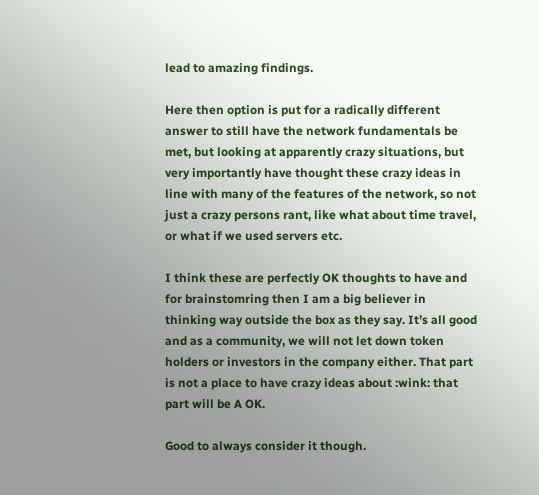lead to amazing findings.

Here then option is put for a radically different answer to still have the network fundamentals be met, but looking at apparently crazy situations, but very importantly have thought these crazy ideas in line with many of the features of the network, so not just a crazy persons rant, like what about time travel, or what if we used servers etc.

I think these are perfectly OK thoughts to have and for brainstomring then I am a big believer in thinking way outside the box as they say. It’s all good and as a community, we will not let down token holders or investors in the company either. That part is not a place to have crazy ideas about :wink: that part will be A OK.

Good to always consider it though.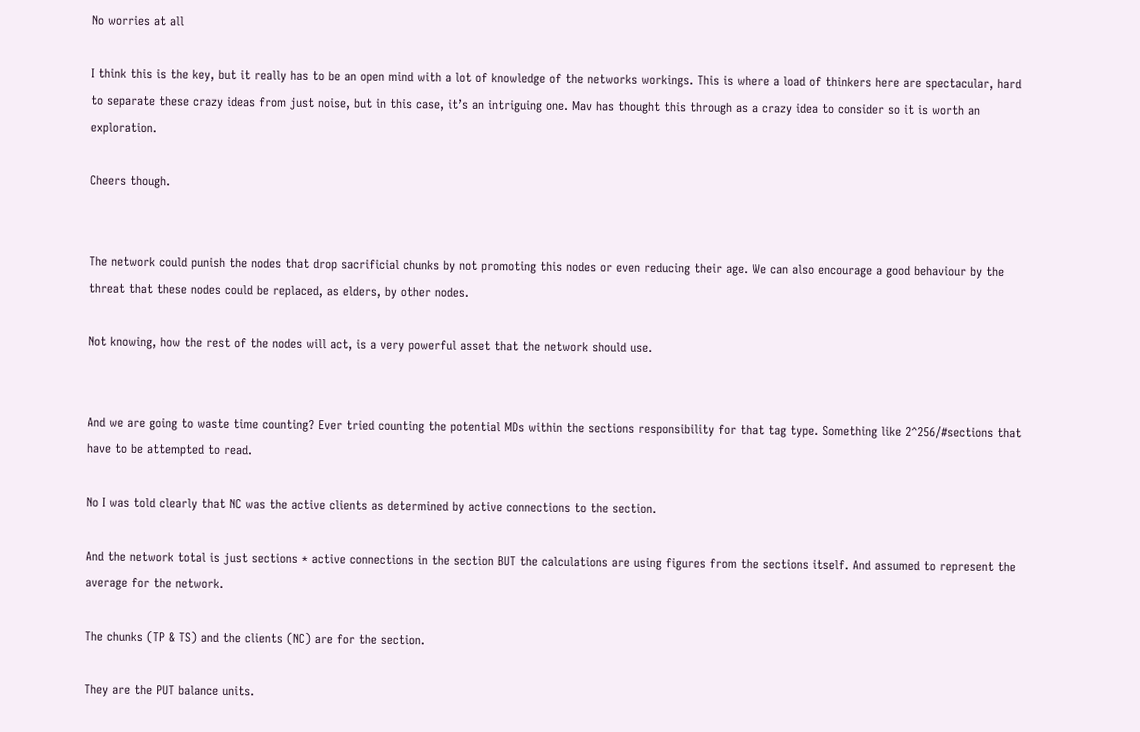No worries at all

I think this is the key, but it really has to be an open mind with a lot of knowledge of the networks workings. This is where a load of thinkers here are spectacular, hard to separate these crazy ideas from just noise, but in this case, it’s an intriguing one. Mav has thought this through as a crazy idea to consider so it is worth an exploration.

Cheers though.


The network could punish the nodes that drop sacrificial chunks by not promoting this nodes or even reducing their age. We can also encourage a good behaviour by the threat that these nodes could be replaced, as elders, by other nodes.

Not knowing, how the rest of the nodes will act, is a very powerful asset that the network should use.


And we are going to waste time counting? Ever tried counting the potential MDs within the sections responsibility for that tag type. Something like 2^256/#sections that have to be attempted to read.

No I was told clearly that NC was the active clients as determined by active connections to the section.

And the network total is just sections * active connections in the section BUT the calculations are using figures from the sections itself. And assumed to represent the average for the network.

The chunks (TP & TS) and the clients (NC) are for the section.

They are the PUT balance units.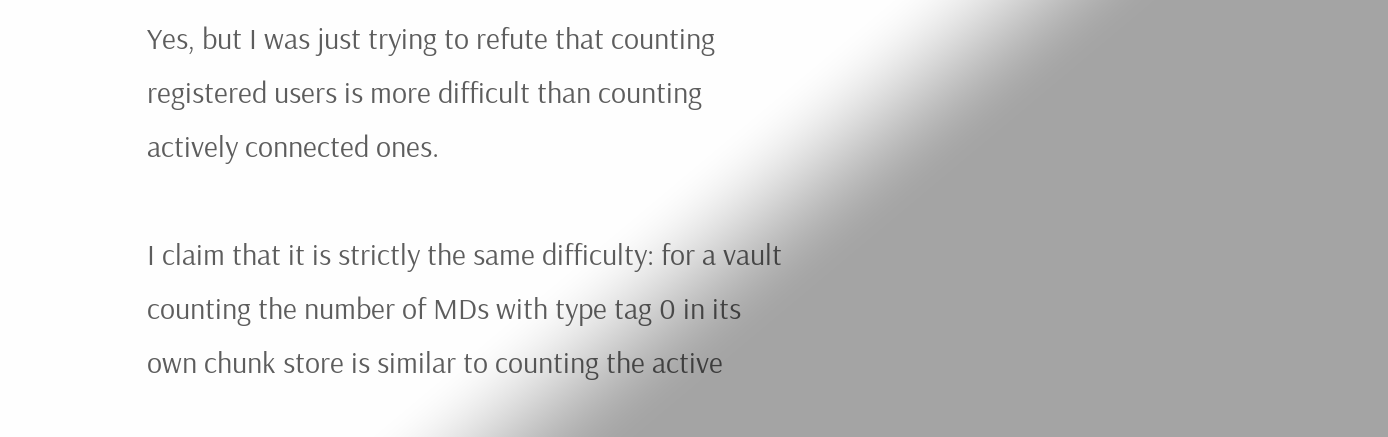Yes, but I was just trying to refute that counting registered users is more difficult than counting actively connected ones.

I claim that it is strictly the same difficulty: for a vault counting the number of MDs with type tag 0 in its own chunk store is similar to counting the active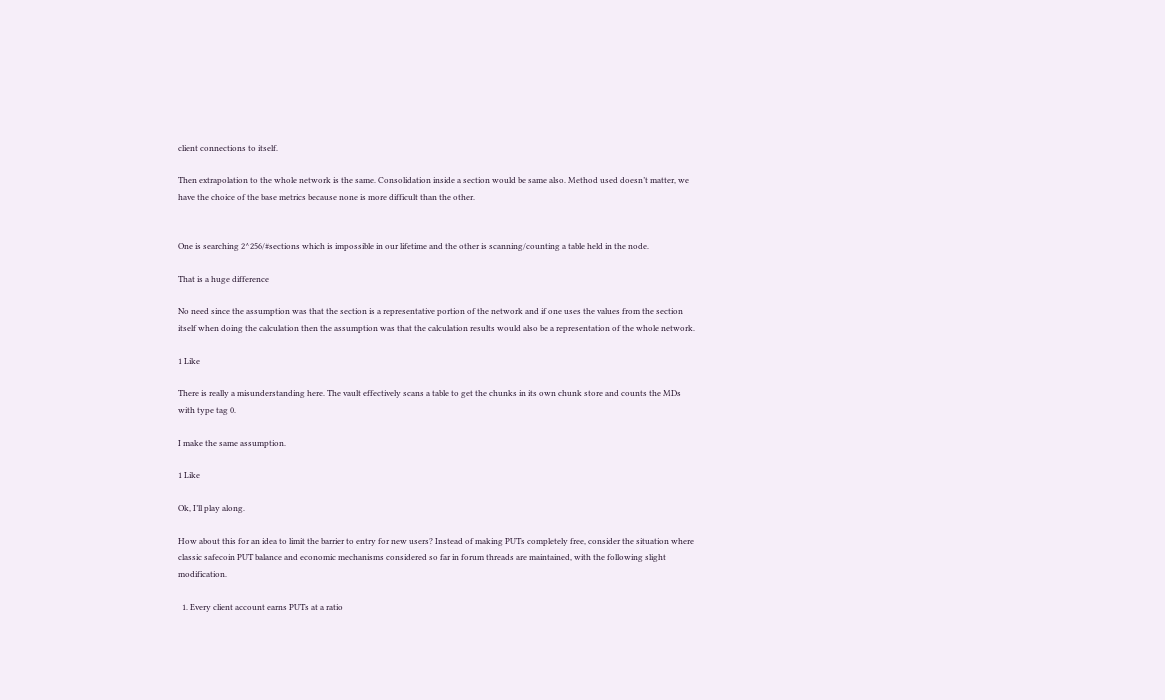client connections to itself.

Then extrapolation to the whole network is the same. Consolidation inside a section would be same also. Method used doesn’t matter, we have the choice of the base metrics because none is more difficult than the other.


One is searching 2^256/#sections which is impossible in our lifetime and the other is scanning/counting a table held in the node.

That is a huge difference

No need since the assumption was that the section is a representative portion of the network and if one uses the values from the section itself when doing the calculation then the assumption was that the calculation results would also be a representation of the whole network.

1 Like

There is really a misunderstanding here. The vault effectively scans a table to get the chunks in its own chunk store and counts the MDs with type tag 0.

I make the same assumption.

1 Like

Ok, I’ll play along.

How about this for an idea to limit the barrier to entry for new users? Instead of making PUTs completely free, consider the situation where classic safecoin PUT balance and economic mechanisms considered so far in forum threads are maintained, with the following slight modification.

  1. Every client account earns PUTs at a ratio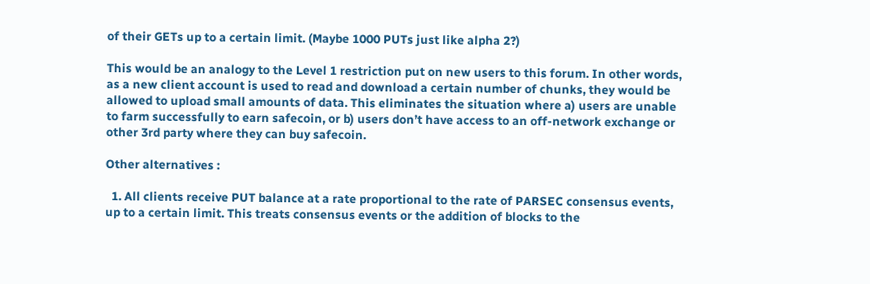of their GETs up to a certain limit. (Maybe 1000 PUTs just like alpha 2?)

This would be an analogy to the Level 1 restriction put on new users to this forum. In other words, as a new client account is used to read and download a certain number of chunks, they would be allowed to upload small amounts of data. This eliminates the situation where a) users are unable to farm successfully to earn safecoin, or b) users don’t have access to an off-network exchange or other 3rd party where they can buy safecoin.

Other alternatives :

  1. All clients receive PUT balance at a rate proportional to the rate of PARSEC consensus events, up to a certain limit. This treats consensus events or the addition of blocks to the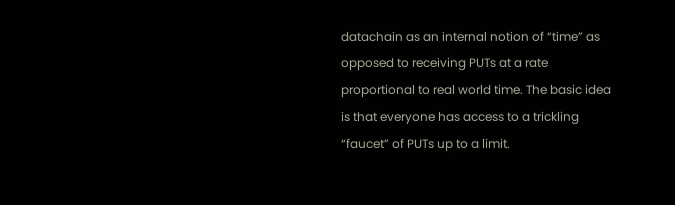datachain as an internal notion of “time” as opposed to receiving PUTs at a rate proportional to real world time. The basic idea is that everyone has access to a trickling “faucet” of PUTs up to a limit.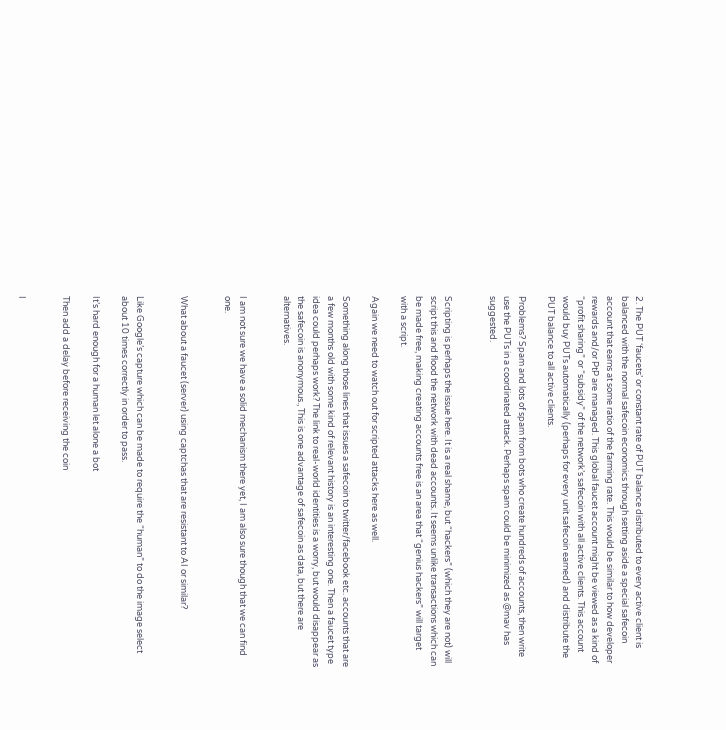2. The PUT ‘faucets’ or constant rate of PUT balance distributed to every active client is balanced with the normal safecoin economics through setting aside a special safecoin account that earns at some ratio of the farming rate. This would be similar to how developer rewards and/or PtP are managed. This global faucet account might be viewed as a kind of “profit sharing” or “subsidy” of the network’s safecoin with all active clients. This account would buy PUTs automatically (perhaps for every unit safecoin earned) and distribute the PUT balance to all active clients.

Problems? Spam and lots of spam from bots who create hundreds of accounts, then write use the PUTs in a coordinated attack. Perhaps spam could be minimized as @mav has suggested.


Scripting is perhaps the issue here. It is a real shame, but “hackers” (which they are not) will script this and flood the network with dead accounts. It seems unlike transactions which can be made free, making creating accounts free is an area that “genius hackers” will target with a script.

Again we need to watch out for scripted attacks here as well.

Something along those lines that issues a safecoin to twitter/facebook etc. accounts that are a few months old with some kind of relevant history is an interesting one. Then a faucet type idea could perhaps work? The link to real-world identities is a worry, but would disappear as the safecoin is anonymous., This is one advantage of safecoin as data, but there are alternatives.


I am not sure we have a solid mechanism there yet, I am also sure though that we can find one.


What about a faucet (server) using captchas that are resistant to AI or similar?


Like Google’s capture which can be made to require the “human” to do the image select about 10 times correctly in order to pass.

It’s hard enough for a human let alone a bot

Then add a delay before receiving the coin


I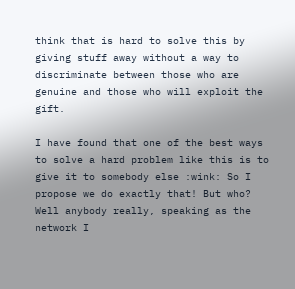think that is hard to solve this by giving stuff away without a way to discriminate between those who are genuine and those who will exploit the gift.

I have found that one of the best ways to solve a hard problem like this is to give it to somebody else :wink: So I propose we do exactly that! But who? Well anybody really, speaking as the network I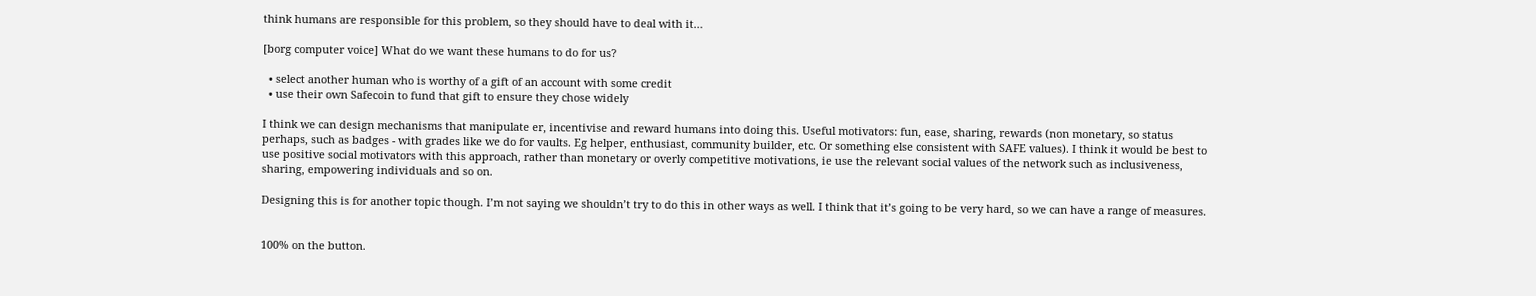think humans are responsible for this problem, so they should have to deal with it…

[borg computer voice] What do we want these humans to do for us?

  • select another human who is worthy of a gift of an account with some credit
  • use their own Safecoin to fund that gift to ensure they chose widely

I think we can design mechanisms that manipulate er, incentivise and reward humans into doing this. Useful motivators: fun, ease, sharing, rewards (non monetary, so status perhaps, such as badges - with grades like we do for vaults. Eg helper, enthusiast, community builder, etc. Or something else consistent with SAFE values). I think it would be best to use positive social motivators with this approach, rather than monetary or overly competitive motivations, ie use the relevant social values of the network such as inclusiveness, sharing, empowering individuals and so on.

Designing this is for another topic though. I’m not saying we shouldn’t try to do this in other ways as well. I think that it’s going to be very hard, so we can have a range of measures.


100% on the button.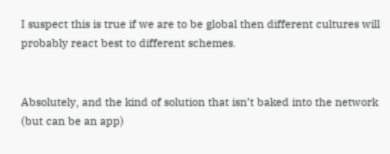I suspect this is true if we are to be global then different cultures will probably react best to different schemes.


Absolutely, and the kind of solution that isn’t baked into the network (but can be an app)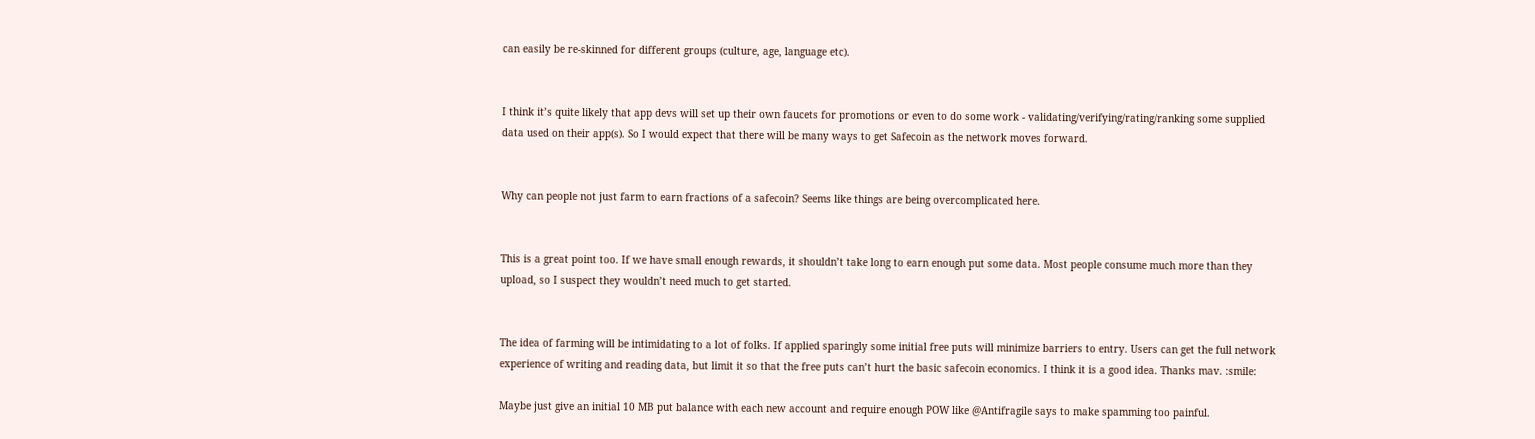can easily be re-skinned for different groups (culture, age, language etc).


I think it’s quite likely that app devs will set up their own faucets for promotions or even to do some work - validating/verifying/rating/ranking some supplied data used on their app(s). So I would expect that there will be many ways to get Safecoin as the network moves forward.


Why can people not just farm to earn fractions of a safecoin? Seems like things are being overcomplicated here.


This is a great point too. If we have small enough rewards, it shouldn’t take long to earn enough put some data. Most people consume much more than they upload, so I suspect they wouldn’t need much to get started.


The idea of farming will be intimidating to a lot of folks. If applied sparingly some initial free puts will minimize barriers to entry. Users can get the full network experience of writing and reading data, but limit it so that the free puts can’t hurt the basic safecoin economics. I think it is a good idea. Thanks mav. :smile:

Maybe just give an initial 10 MB put balance with each new account and require enough POW like @Antifragile says to make spamming too painful.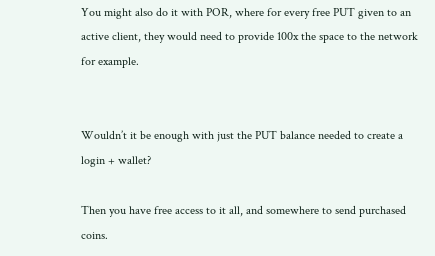You might also do it with POR, where for every free PUT given to an active client, they would need to provide 100x the space to the network for example.


Wouldn’t it be enough with just the PUT balance needed to create a login + wallet?

Then you have free access to it all, and somewhere to send purchased coins.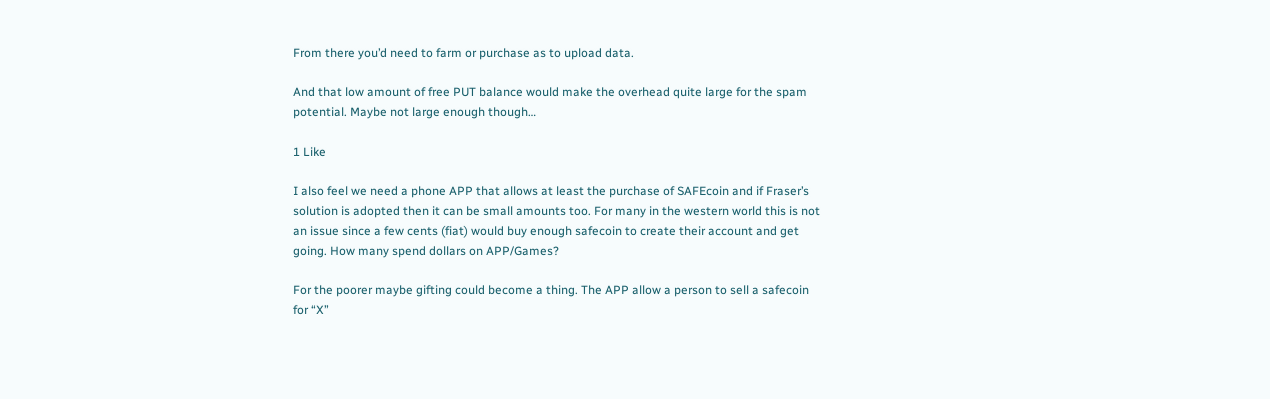From there you’d need to farm or purchase as to upload data.

And that low amount of free PUT balance would make the overhead quite large for the spam potential. Maybe not large enough though…

1 Like

I also feel we need a phone APP that allows at least the purchase of SAFEcoin and if Fraser’s solution is adopted then it can be small amounts too. For many in the western world this is not an issue since a few cents (fiat) would buy enough safecoin to create their account and get going. How many spend dollars on APP/Games?

For the poorer maybe gifting could become a thing. The APP allow a person to sell a safecoin for “X”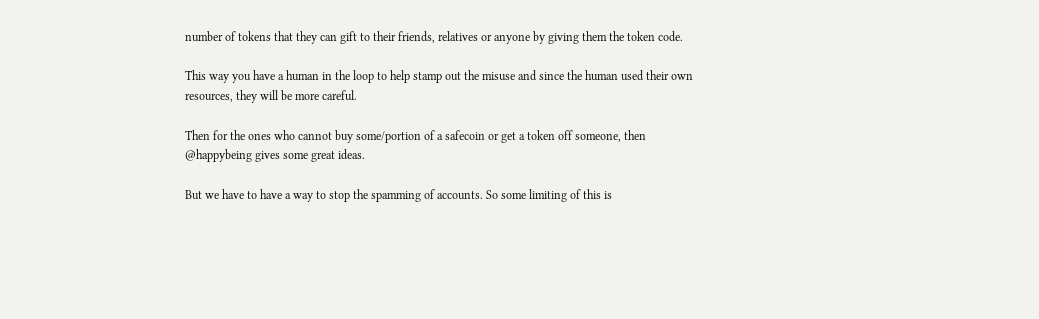number of tokens that they can gift to their friends, relatives or anyone by giving them the token code.

This way you have a human in the loop to help stamp out the misuse and since the human used their own resources, they will be more careful.

Then for the ones who cannot buy some/portion of a safecoin or get a token off someone, then @happybeing gives some great ideas.

But we have to have a way to stop the spamming of accounts. So some limiting of this is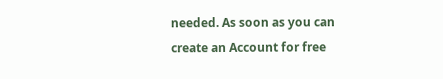needed. As soon as you can create an Account for free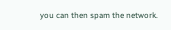you can then spam the network.